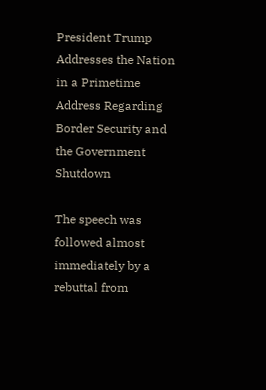President Trump Addresses the Nation in a Primetime Address Regarding Border Security and the Government Shutdown

The speech was followed almost immediately by a rebuttal from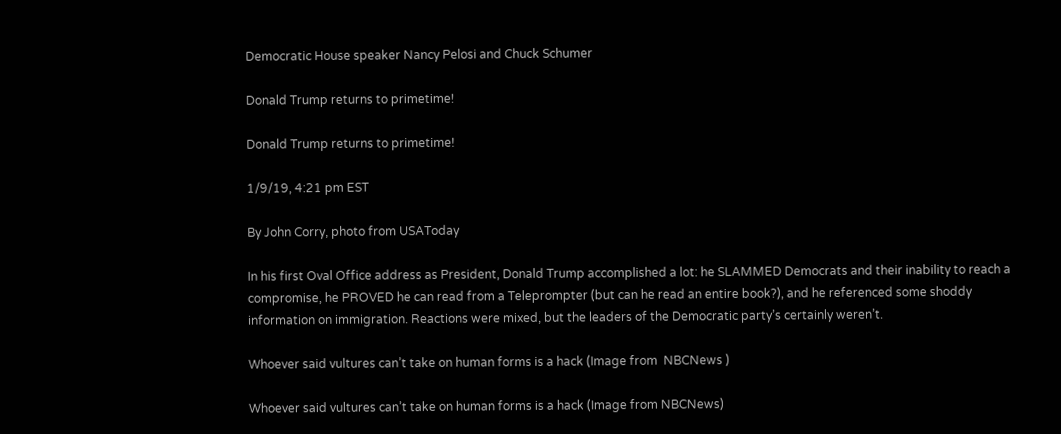Democratic House speaker Nancy Pelosi and Chuck Schumer

Donald Trump returns to primetime!

Donald Trump returns to primetime!

1/9/19, 4:21 pm EST

By John Corry, photo from USAToday

In his first Oval Office address as President, Donald Trump accomplished a lot: he SLAMMED Democrats and their inability to reach a compromise, he PROVED he can read from a Teleprompter (but can he read an entire book?), and he referenced some shoddy information on immigration. Reactions were mixed, but the leaders of the Democratic party’s certainly weren’t.

Whoever said vultures can’t take on human forms is a hack (Image from  NBCNews )

Whoever said vultures can’t take on human forms is a hack (Image from NBCNews)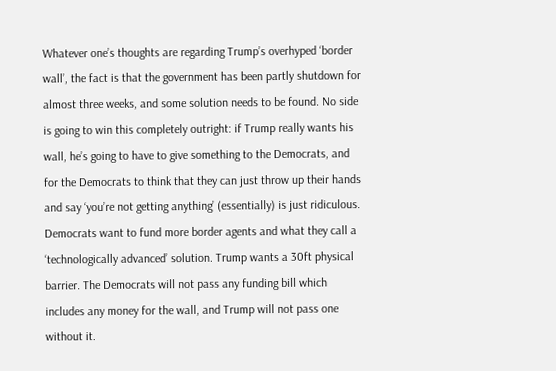Whatever one’s thoughts are regarding Trump’s overhyped ‘border wall’, the fact is that the government has been partly shutdown for almost three weeks, and some solution needs to be found. No side is going to win this completely outright: if Trump really wants his wall, he’s going to have to give something to the Democrats, and for the Democrats to think that they can just throw up their hands and say ‘you’re not getting anything’ (essentially) is just ridiculous. Democrats want to fund more border agents and what they call a ‘technologically advanced’ solution. Trump wants a 30ft physical barrier. The Democrats will not pass any funding bill which includes any money for the wall, and Trump will not pass one without it.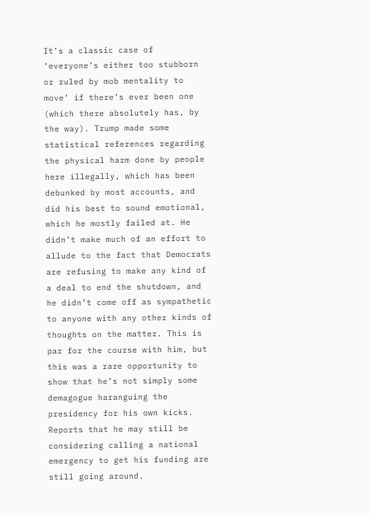It’s a classic case of ‘everyone’s either too stubborn or ruled by mob mentality to move’ if there’s ever been one (which there absolutely has, by the way). Trump made some statistical references regarding the physical harm done by people here illegally, which has been debunked by most accounts, and did his best to sound emotional, which he mostly failed at. He didn’t make much of an effort to allude to the fact that Democrats are refusing to make any kind of a deal to end the shutdown, and he didn’t come off as sympathetic to anyone with any other kinds of thoughts on the matter. This is par for the course with him, but this was a rare opportunity to show that he’s not simply some demagogue haranguing the presidency for his own kicks. Reports that he may still be considering calling a national emergency to get his funding are still going around.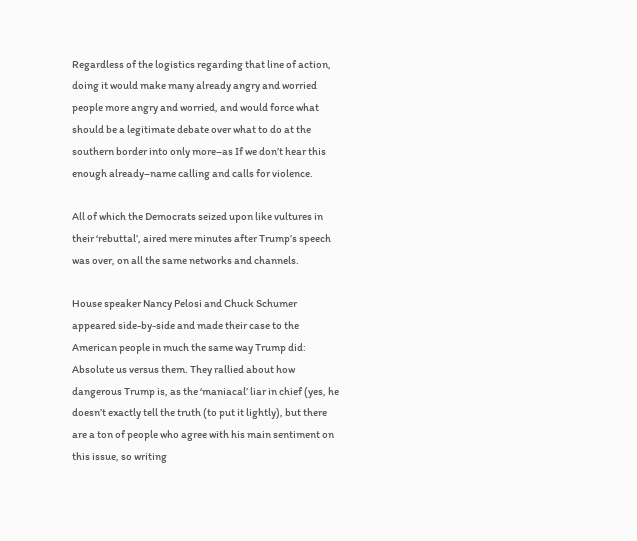Regardless of the logistics regarding that line of action, doing it would make many already angry and worried people more angry and worried, and would force what should be a legitimate debate over what to do at the southern border into only more–as If we don’t hear this enough already–name calling and calls for violence.

All of which the Democrats seized upon like vultures in their ‘rebuttal’, aired mere minutes after Trump’s speech was over, on all the same networks and channels.

House speaker Nancy Pelosi and Chuck Schumer appeared side-by-side and made their case to the American people in much the same way Trump did: Absolute us versus them. They rallied about how dangerous Trump is, as the ‘maniacal’ liar in chief (yes, he doesn’t exactly tell the truth (to put it lightly), but there are a ton of people who agree with his main sentiment on this issue, so writing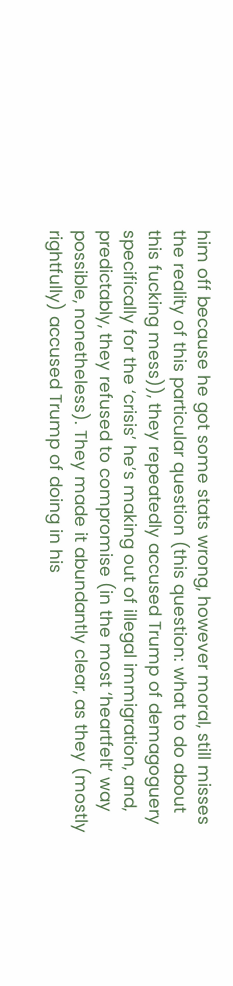him off because he got some stats wrong, however moral, still misses the reality of this particular question (this question: what to do about this fucking mess)), they repeatedly accused Trump of demagoguery specifically for the ‘crisis’ he’s making out of illegal immigration, and, predictably, they refused to compromise (in the most ‘heartfelt’ way possible, nonetheless). They made it abundantly clear, as they (mostly rightfully) accused Trump of doing in his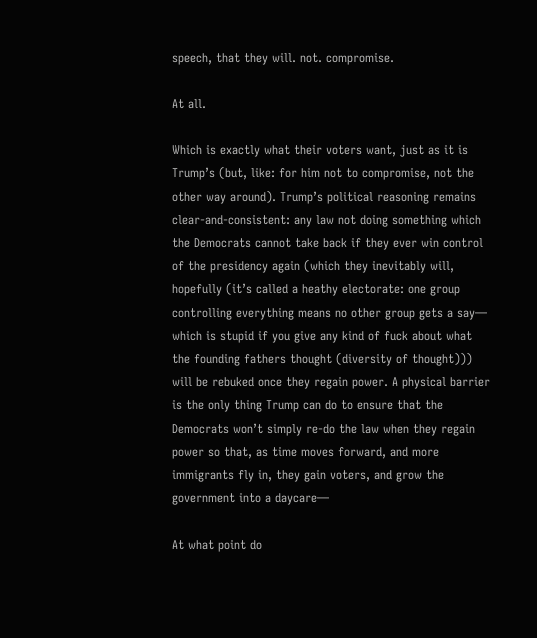speech, that they will. not. compromise.

At all.

Which is exactly what their voters want, just as it is Trump’s (but, like: for him not to compromise, not the other way around). Trump’s political reasoning remains clear-and-consistent: any law not doing something which the Democrats cannot take back if they ever win control of the presidency again (which they inevitably will, hopefully (it’s called a heathy electorate: one group controlling everything means no other group gets a say— which is stupid if you give any kind of fuck about what the founding fathers thought (diversity of thought))) will be rebuked once they regain power. A physical barrier is the only thing Trump can do to ensure that the Democrats won’t simply re-do the law when they regain power so that, as time moves forward, and more immigrants fly in, they gain voters, and grow the government into a daycare—

At what point do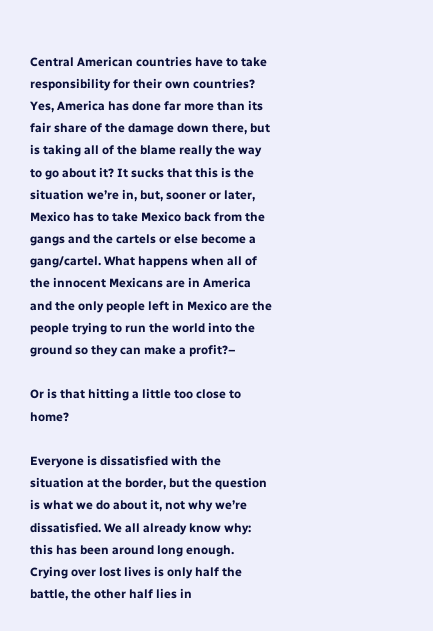Central American countries have to take responsibility for their own countries? Yes, America has done far more than its fair share of the damage down there, but is taking all of the blame really the way to go about it? It sucks that this is the situation we’re in, but, sooner or later, Mexico has to take Mexico back from the gangs and the cartels or else become a gang/cartel. What happens when all of the innocent Mexicans are in America and the only people left in Mexico are the people trying to run the world into the ground so they can make a profit?–

Or is that hitting a little too close to home?

Everyone is dissatisfied with the situation at the border, but the question is what we do about it, not why we’re dissatisfied. We all already know why: this has been around long enough. Crying over lost lives is only half the battle, the other half lies in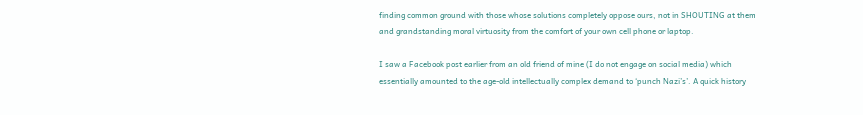finding common ground with those whose solutions completely oppose ours, not in SHOUTING at them and grandstanding moral virtuosity from the comfort of your own cell phone or laptop.

I saw a Facebook post earlier from an old friend of mine (I do not engage on social media) which essentially amounted to the age-old intellectually complex demand to ‘punch Nazi’s’. A quick history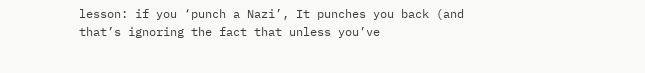lesson: if you ‘punch a Nazi’, It punches you back (and that’s ignoring the fact that unless you’ve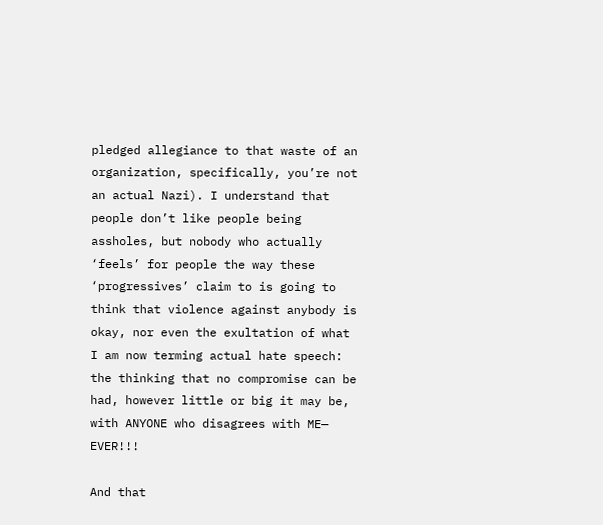pledged allegiance to that waste of an organization, specifically, you’re not an actual Nazi). I understand that people don’t like people being assholes, but nobody who actually ‘feels’ for people the way these ‘progressives’ claim to is going to think that violence against anybody is okay, nor even the exultation of what I am now terming actual hate speech: the thinking that no compromise can be had, however little or big it may be, with ANYONE who disagrees with ME— EVER!!!

And that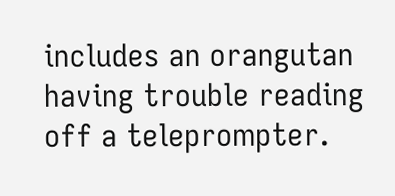includes an orangutan having trouble reading off a teleprompter.